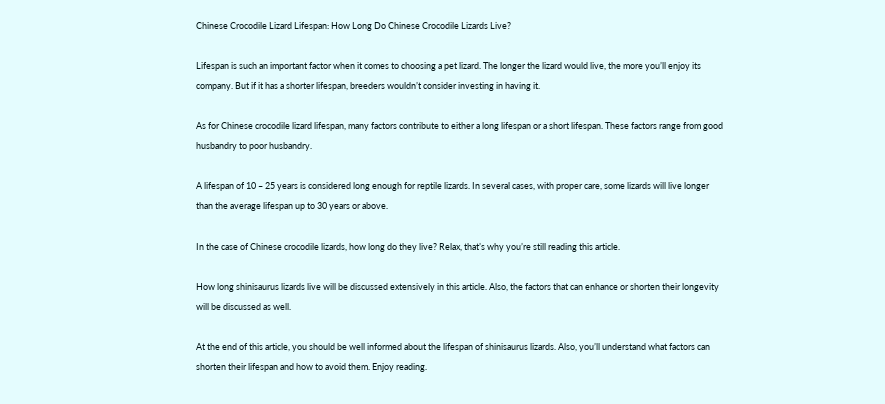Chinese Crocodile Lizard Lifespan: How Long Do Chinese Crocodile Lizards Live?

Lifespan is such an important factor when it comes to choosing a pet lizard. The longer the lizard would live, the more you’ll enjoy its company. But if it has a shorter lifespan, breeders wouldn’t consider investing in having it.

As for Chinese crocodile lizard lifespan, many factors contribute to either a long lifespan or a short lifespan. These factors range from good husbandry to poor husbandry.

A lifespan of 10 – 25 years is considered long enough for reptile lizards. In several cases, with proper care, some lizards will live longer than the average lifespan up to 30 years or above.

In the case of Chinese crocodile lizards, how long do they live? Relax, that’s why you’re still reading this article.

How long shinisaurus lizards live will be discussed extensively in this article. Also, the factors that can enhance or shorten their longevity will be discussed as well.

At the end of this article, you should be well informed about the lifespan of shinisaurus lizards. Also, you’ll understand what factors can shorten their lifespan and how to avoid them. Enjoy reading.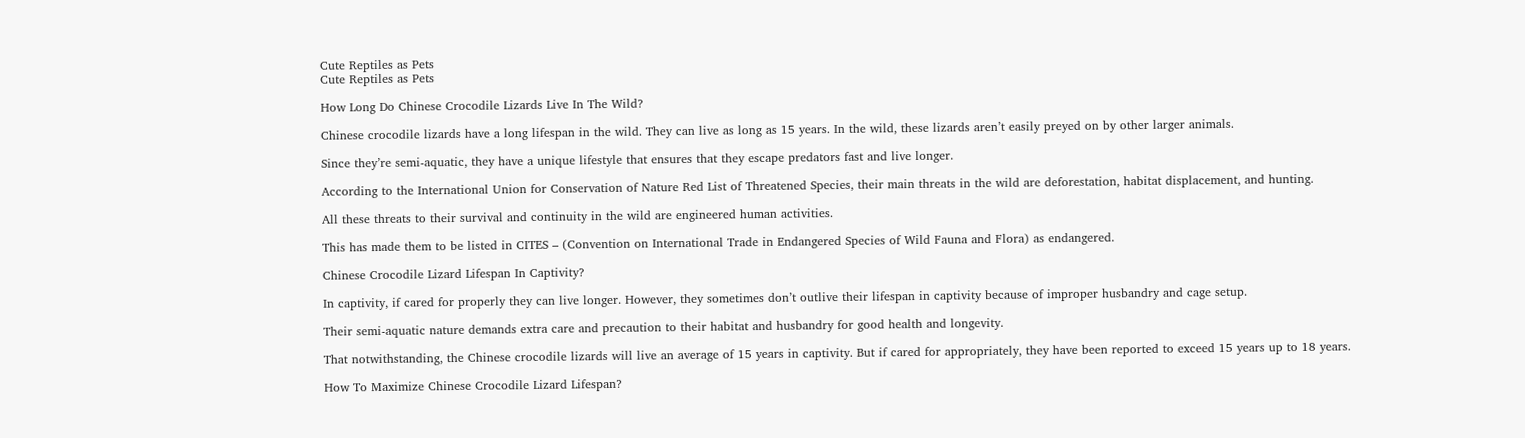Cute Reptiles as Pets
Cute Reptiles as Pets

How Long Do Chinese Crocodile Lizards Live In The Wild?

Chinese crocodile lizards have a long lifespan in the wild. They can live as long as 15 years. In the wild, these lizards aren’t easily preyed on by other larger animals.

Since they’re semi-aquatic, they have a unique lifestyle that ensures that they escape predators fast and live longer.

According to the International Union for Conservation of Nature Red List of Threatened Species, their main threats in the wild are deforestation, habitat displacement, and hunting.

All these threats to their survival and continuity in the wild are engineered human activities.

This has made them to be listed in CITES – (Convention on International Trade in Endangered Species of Wild Fauna and Flora) as endangered.

Chinese Crocodile Lizard Lifespan In Captivity?

In captivity, if cared for properly they can live longer. However, they sometimes don’t outlive their lifespan in captivity because of improper husbandry and cage setup.

Their semi-aquatic nature demands extra care and precaution to their habitat and husbandry for good health and longevity.

That notwithstanding, the Chinese crocodile lizards will live an average of 15 years in captivity. But if cared for appropriately, they have been reported to exceed 15 years up to 18 years.

How To Maximize Chinese Crocodile Lizard Lifespan?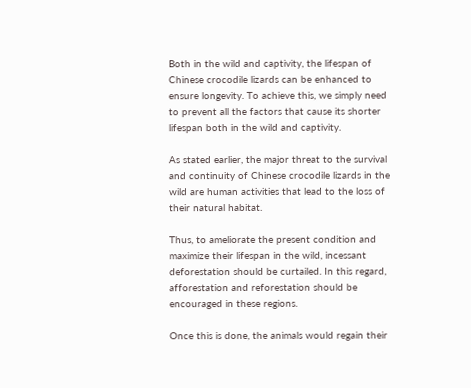Both in the wild and captivity, the lifespan of Chinese crocodile lizards can be enhanced to ensure longevity. To achieve this, we simply need to prevent all the factors that cause its shorter lifespan both in the wild and captivity.

As stated earlier, the major threat to the survival and continuity of Chinese crocodile lizards in the wild are human activities that lead to the loss of their natural habitat.

Thus, to ameliorate the present condition and maximize their lifespan in the wild, incessant deforestation should be curtailed. In this regard, afforestation and reforestation should be encouraged in these regions.

Once this is done, the animals would regain their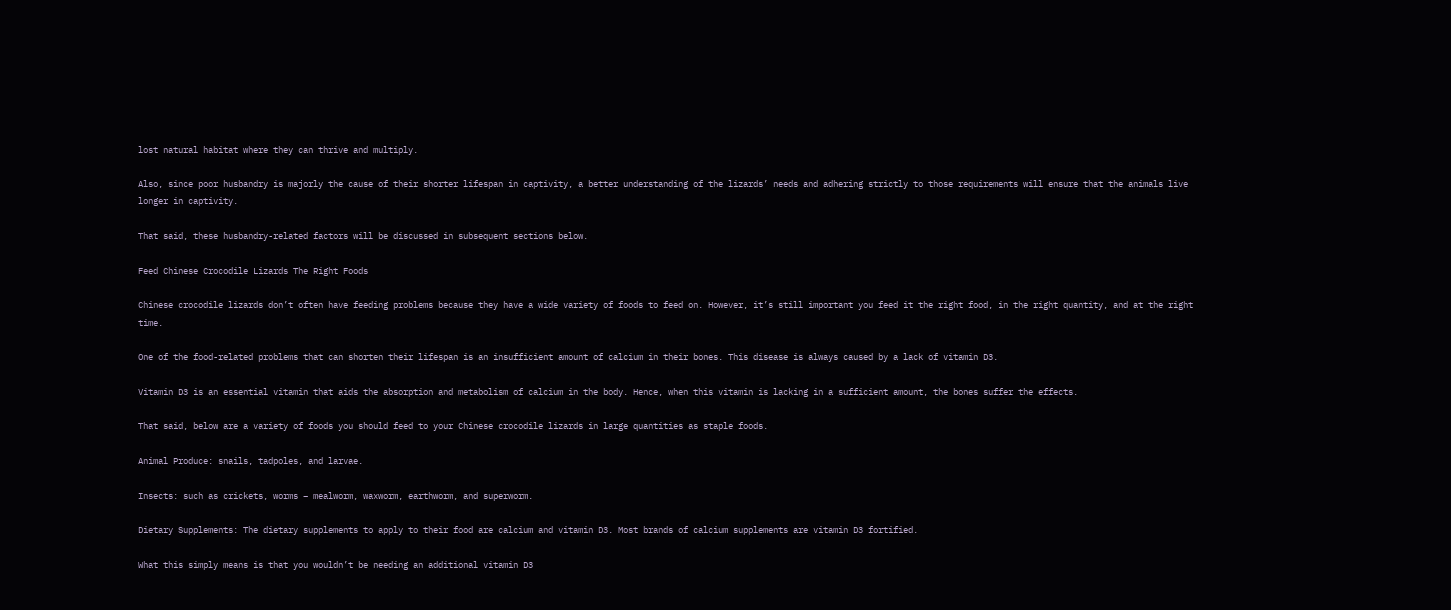lost natural habitat where they can thrive and multiply.

Also, since poor husbandry is majorly the cause of their shorter lifespan in captivity, a better understanding of the lizards’ needs and adhering strictly to those requirements will ensure that the animals live longer in captivity.

That said, these husbandry-related factors will be discussed in subsequent sections below.

Feed Chinese Crocodile Lizards The Right Foods

Chinese crocodile lizards don’t often have feeding problems because they have a wide variety of foods to feed on. However, it’s still important you feed it the right food, in the right quantity, and at the right time.

One of the food-related problems that can shorten their lifespan is an insufficient amount of calcium in their bones. This disease is always caused by a lack of vitamin D3.

Vitamin D3 is an essential vitamin that aids the absorption and metabolism of calcium in the body. Hence, when this vitamin is lacking in a sufficient amount, the bones suffer the effects.

That said, below are a variety of foods you should feed to your Chinese crocodile lizards in large quantities as staple foods.

Animal Produce: snails, tadpoles, and larvae.

Insects: such as crickets, worms – mealworm, waxworm, earthworm, and superworm.

Dietary Supplements: The dietary supplements to apply to their food are calcium and vitamin D3. Most brands of calcium supplements are vitamin D3 fortified.

What this simply means is that you wouldn’t be needing an additional vitamin D3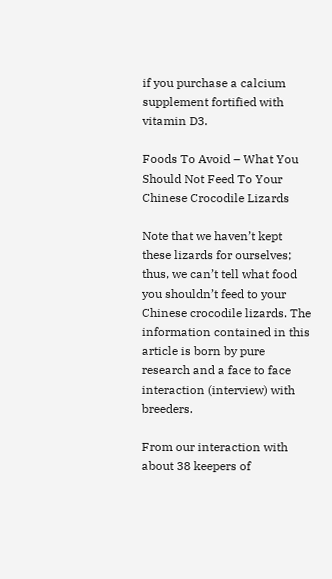if you purchase a calcium supplement fortified with vitamin D3.

Foods To Avoid – What You Should Not Feed To Your Chinese Crocodile Lizards

Note that we haven’t kept these lizards for ourselves; thus, we can’t tell what food you shouldn’t feed to your Chinese crocodile lizards. The information contained in this article is born by pure research and a face to face interaction (interview) with breeders.

From our interaction with about 38 keepers of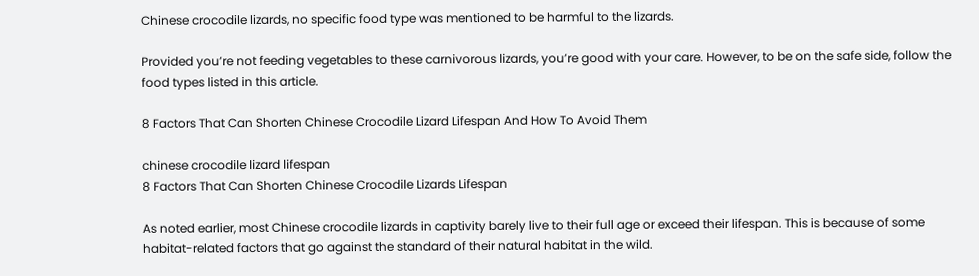Chinese crocodile lizards, no specific food type was mentioned to be harmful to the lizards.

Provided you’re not feeding vegetables to these carnivorous lizards, you’re good with your care. However, to be on the safe side, follow the food types listed in this article.

8 Factors That Can Shorten Chinese Crocodile Lizard Lifespan And How To Avoid Them

chinese crocodile lizard lifespan
8 Factors That Can Shorten Chinese Crocodile Lizards Lifespan

As noted earlier, most Chinese crocodile lizards in captivity barely live to their full age or exceed their lifespan. This is because of some habitat-related factors that go against the standard of their natural habitat in the wild.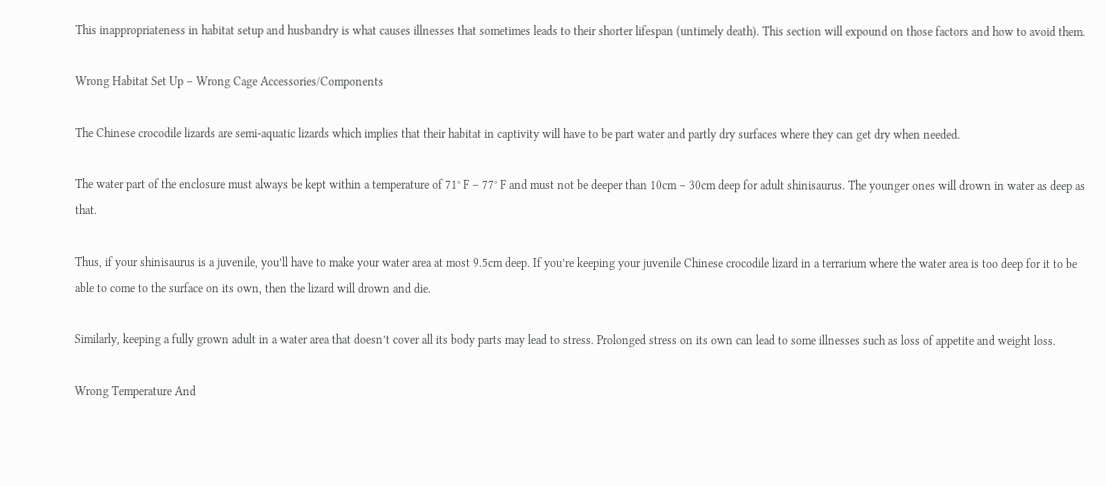This inappropriateness in habitat setup and husbandry is what causes illnesses that sometimes leads to their shorter lifespan (untimely death). This section will expound on those factors and how to avoid them.

Wrong Habitat Set Up – Wrong Cage Accessories/Components

The Chinese crocodile lizards are semi-aquatic lizards which implies that their habitat in captivity will have to be part water and partly dry surfaces where they can get dry when needed.

The water part of the enclosure must always be kept within a temperature of 71° F – 77° F and must not be deeper than 10cm – 30cm deep for adult shinisaurus. The younger ones will drown in water as deep as that.

Thus, if your shinisaurus is a juvenile, you’ll have to make your water area at most 9.5cm deep. If you’re keeping your juvenile Chinese crocodile lizard in a terrarium where the water area is too deep for it to be able to come to the surface on its own, then the lizard will drown and die.

Similarly, keeping a fully grown adult in a water area that doesn’t cover all its body parts may lead to stress. Prolonged stress on its own can lead to some illnesses such as loss of appetite and weight loss.

Wrong Temperature And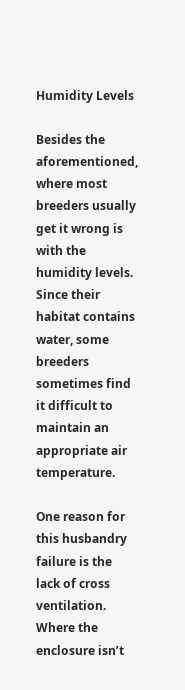Humidity Levels

Besides the aforementioned, where most breeders usually get it wrong is with the humidity levels. Since their habitat contains water, some breeders sometimes find it difficult to maintain an appropriate air temperature.

One reason for this husbandry failure is the lack of cross ventilation. Where the enclosure isn’t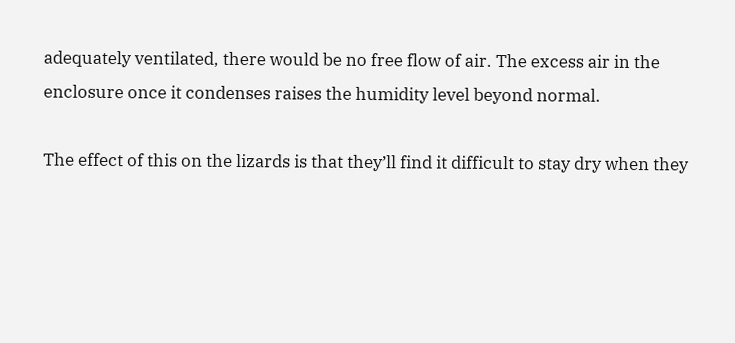adequately ventilated, there would be no free flow of air. The excess air in the enclosure once it condenses raises the humidity level beyond normal.

The effect of this on the lizards is that they’ll find it difficult to stay dry when they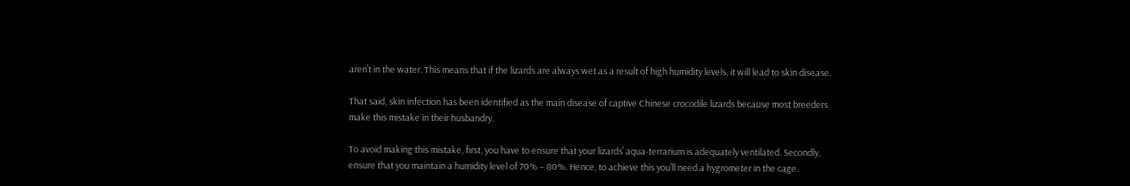aren’t in the water. This means that if the lizards are always wet as a result of high humidity levels, it will lead to skin disease.

That said, skin infection has been identified as the main disease of captive Chinese crocodile lizards because most breeders make this mistake in their husbandry.

To avoid making this mistake, first, you have to ensure that your lizards’ aqua-terrarium is adequately ventilated. Secondly, ensure that you maintain a humidity level of 70% – 80%. Hence, to achieve this you’ll need a hygrometer in the cage.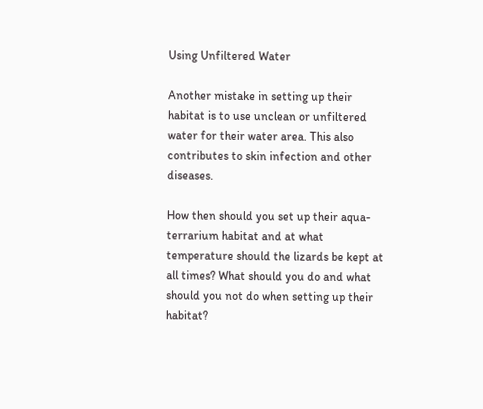Using Unfiltered Water

Another mistake in setting up their habitat is to use unclean or unfiltered water for their water area. This also contributes to skin infection and other diseases.

How then should you set up their aqua-terrarium habitat and at what temperature should the lizards be kept at all times? What should you do and what should you not do when setting up their habitat?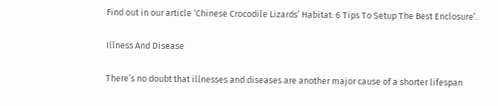Find out in our article ‘Chinese Crocodile Lizards’ Habitat: 6 Tips To Setup The Best Enclosure’.

Illness And Disease

There’s no doubt that illnesses and diseases are another major cause of a shorter lifespan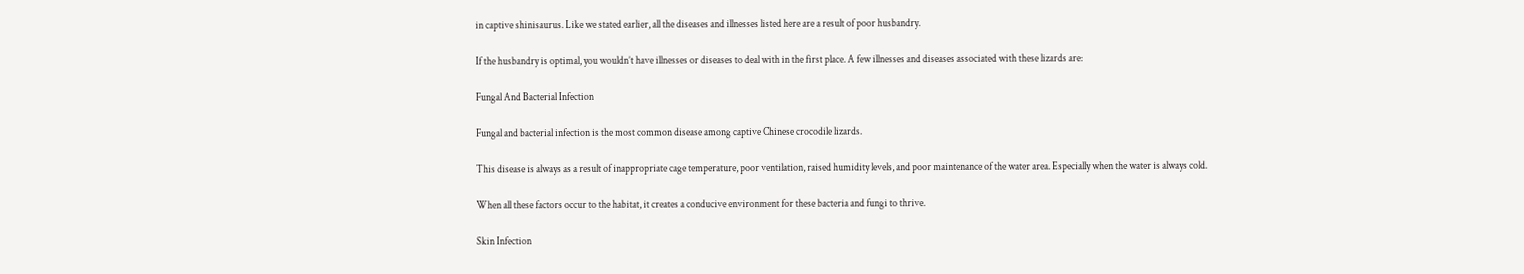in captive shinisaurus. Like we stated earlier, all the diseases and illnesses listed here are a result of poor husbandry.

If the husbandry is optimal, you wouldn’t have illnesses or diseases to deal with in the first place. A few illnesses and diseases associated with these lizards are:

Fungal And Bacterial Infection

Fungal and bacterial infection is the most common disease among captive Chinese crocodile lizards.

This disease is always as a result of inappropriate cage temperature, poor ventilation, raised humidity levels, and poor maintenance of the water area. Especially when the water is always cold.

When all these factors occur to the habitat, it creates a conducive environment for these bacteria and fungi to thrive.

Skin Infection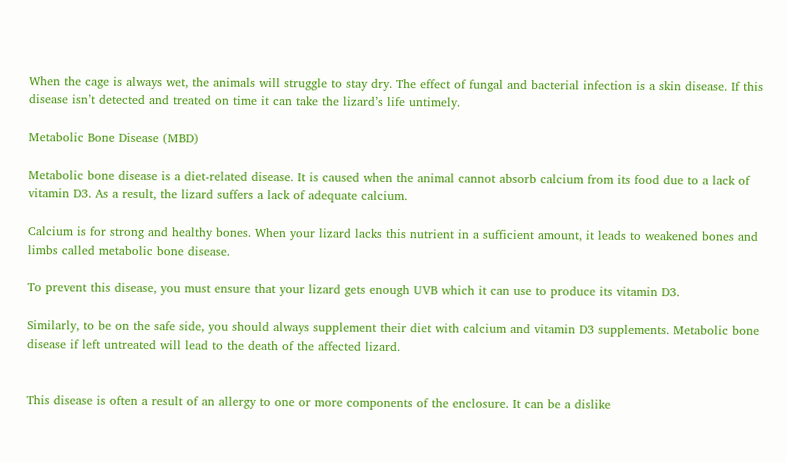When the cage is always wet, the animals will struggle to stay dry. The effect of fungal and bacterial infection is a skin disease. If this disease isn’t detected and treated on time it can take the lizard’s life untimely.

Metabolic Bone Disease (MBD)

Metabolic bone disease is a diet-related disease. It is caused when the animal cannot absorb calcium from its food due to a lack of vitamin D3. As a result, the lizard suffers a lack of adequate calcium.

Calcium is for strong and healthy bones. When your lizard lacks this nutrient in a sufficient amount, it leads to weakened bones and limbs called metabolic bone disease.

To prevent this disease, you must ensure that your lizard gets enough UVB which it can use to produce its vitamin D3.

Similarly, to be on the safe side, you should always supplement their diet with calcium and vitamin D3 supplements. Metabolic bone disease if left untreated will lead to the death of the affected lizard.


This disease is often a result of an allergy to one or more components of the enclosure. It can be a dislike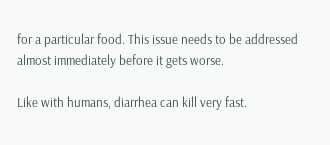for a particular food. This issue needs to be addressed almost immediately before it gets worse.

Like with humans, diarrhea can kill very fast.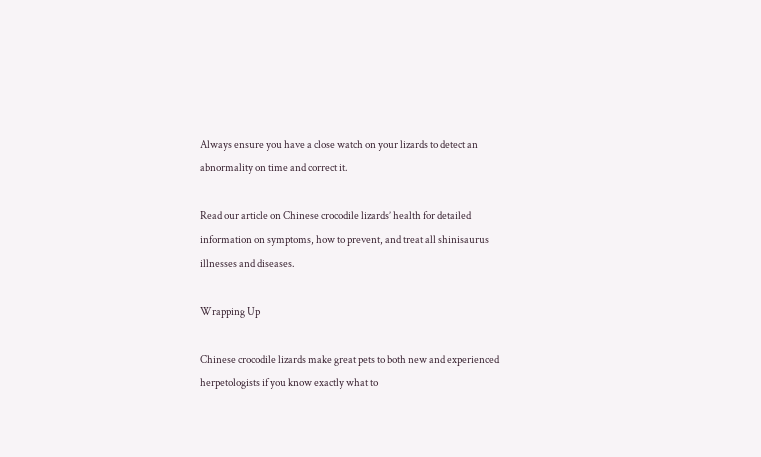Always ensure you have a close watch on your lizards to detect an abnormality on time and correct it.

Read our article on Chinese crocodile lizards’ health for detailed information on symptoms, how to prevent, and treat all shinisaurus illnesses and diseases.

Wrapping Up

Chinese crocodile lizards make great pets to both new and experienced herpetologists if you know exactly what to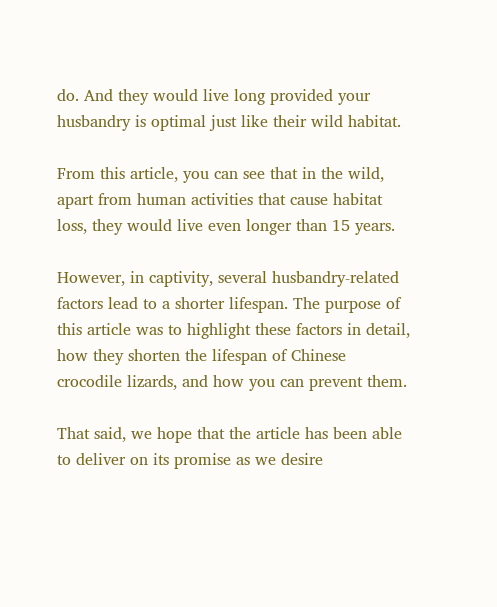do. And they would live long provided your husbandry is optimal just like their wild habitat.

From this article, you can see that in the wild, apart from human activities that cause habitat loss, they would live even longer than 15 years.

However, in captivity, several husbandry-related factors lead to a shorter lifespan. The purpose of this article was to highlight these factors in detail, how they shorten the lifespan of Chinese crocodile lizards, and how you can prevent them.

That said, we hope that the article has been able to deliver on its promise as we desire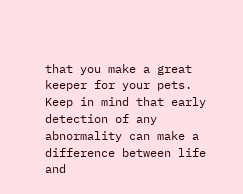that you make a great keeper for your pets. Keep in mind that early detection of any abnormality can make a difference between life and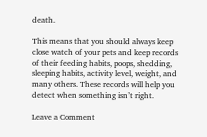death.

This means that you should always keep close watch of your pets and keep records of their feeding habits, poops, shedding, sleeping habits, activity level, weight, and many others. These records will help you detect when something isn’t right.

Leave a Comment